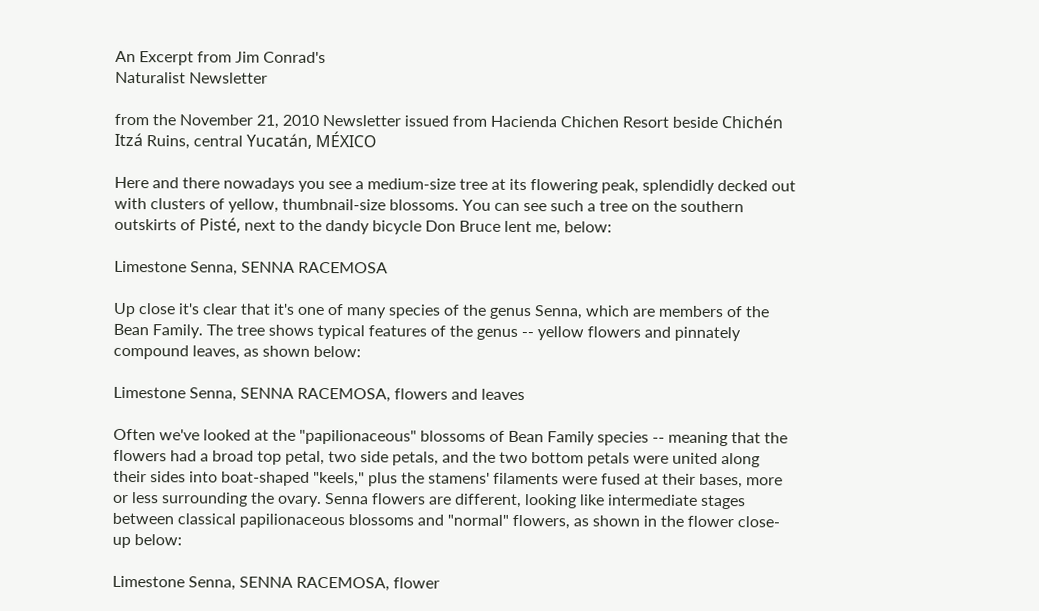An Excerpt from Jim Conrad's
Naturalist Newsletter

from the November 21, 2010 Newsletter issued from Hacienda Chichen Resort beside Chichén Itzá Ruins, central Yucatán, MÉXICO

Here and there nowadays you see a medium-size tree at its flowering peak, splendidly decked out with clusters of yellow, thumbnail-size blossoms. You can see such a tree on the southern outskirts of Pisté, next to the dandy bicycle Don Bruce lent me, below:

Limestone Senna, SENNA RACEMOSA

Up close it's clear that it's one of many species of the genus Senna, which are members of the Bean Family. The tree shows typical features of the genus -- yellow flowers and pinnately compound leaves, as shown below:

Limestone Senna, SENNA RACEMOSA, flowers and leaves

Often we've looked at the "papilionaceous" blossoms of Bean Family species -- meaning that the flowers had a broad top petal, two side petals, and the two bottom petals were united along their sides into boat-shaped "keels," plus the stamens' filaments were fused at their bases, more or less surrounding the ovary. Senna flowers are different, looking like intermediate stages between classical papilionaceous blossoms and "normal" flowers, as shown in the flower close-up below:

Limestone Senna, SENNA RACEMOSA, flower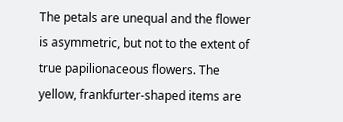The petals are unequal and the flower is asymmetric, but not to the extent of true papilionaceous flowers. The yellow, frankfurter-shaped items are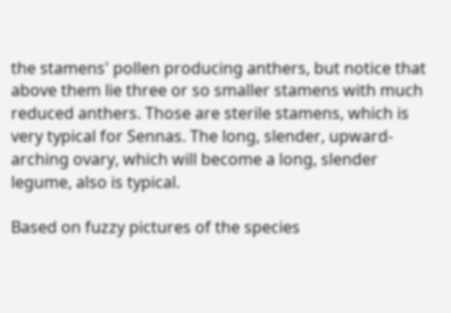the stamens' pollen producing anthers, but notice that above them lie three or so smaller stamens with much reduced anthers. Those are sterile stamens, which is very typical for Sennas. The long, slender, upward-arching ovary, which will become a long, slender legume, also is typical.

Based on fuzzy pictures of the species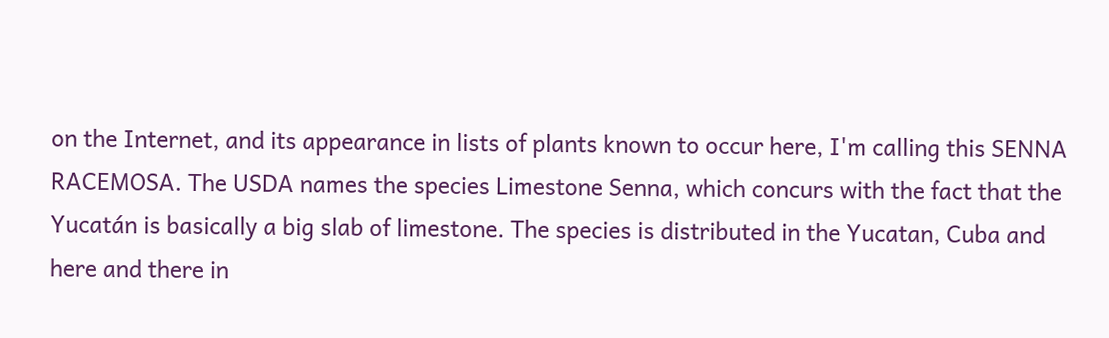on the Internet, and its appearance in lists of plants known to occur here, I'm calling this SENNA RACEMOSA. The USDA names the species Limestone Senna, which concurs with the fact that the Yucatán is basically a big slab of limestone. The species is distributed in the Yucatan, Cuba and here and there in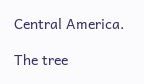Central America.

The tree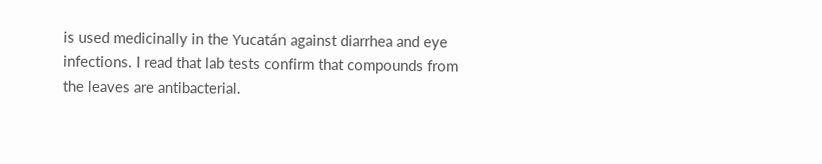is used medicinally in the Yucatán against diarrhea and eye infections. I read that lab tests confirm that compounds from the leaves are antibacterial.